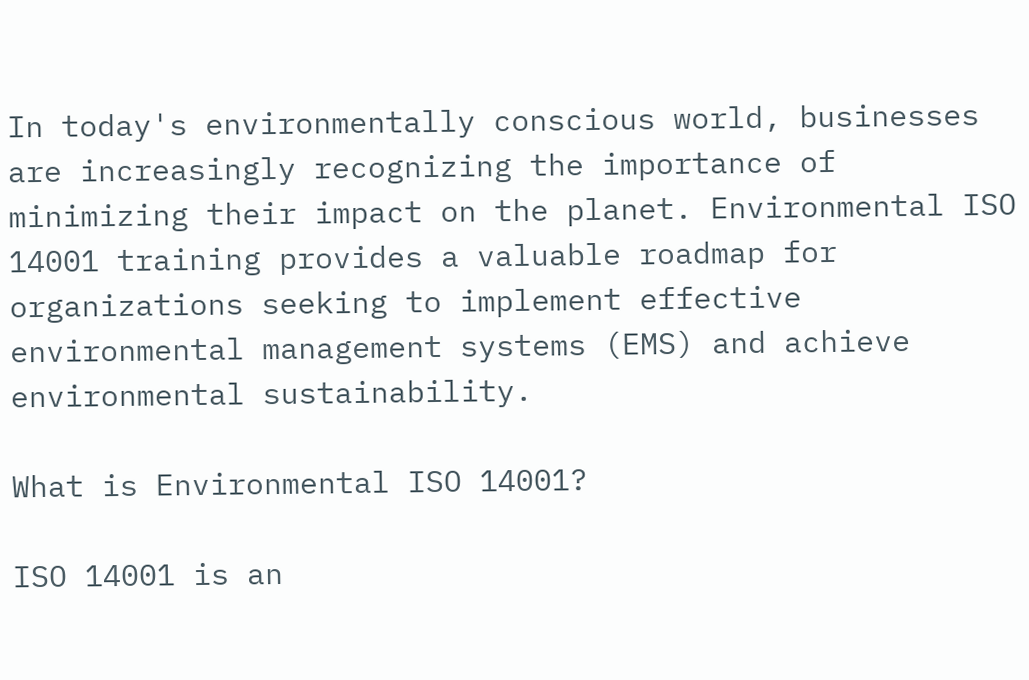In today's environmentally conscious world, businesses are increasingly recognizing the importance of minimizing their impact on the planet. Environmental ISO 14001 training provides a valuable roadmap for organizations seeking to implement effective environmental management systems (EMS) and achieve environmental sustainability.

What is Environmental ISO 14001?

ISO 14001 is an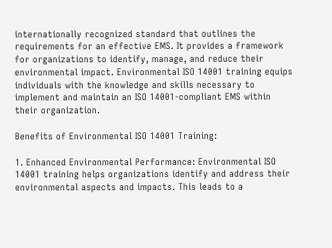internationally recognized standard that outlines the requirements for an effective EMS. It provides a framework for organizations to identify, manage, and reduce their environmental impact. Environmental ISO 14001 training equips individuals with the knowledge and skills necessary to implement and maintain an ISO 14001-compliant EMS within their organization.

Benefits of Environmental ISO 14001 Training:

1. Enhanced Environmental Performance: Environmental ISO 14001 training helps organizations identify and address their environmental aspects and impacts. This leads to a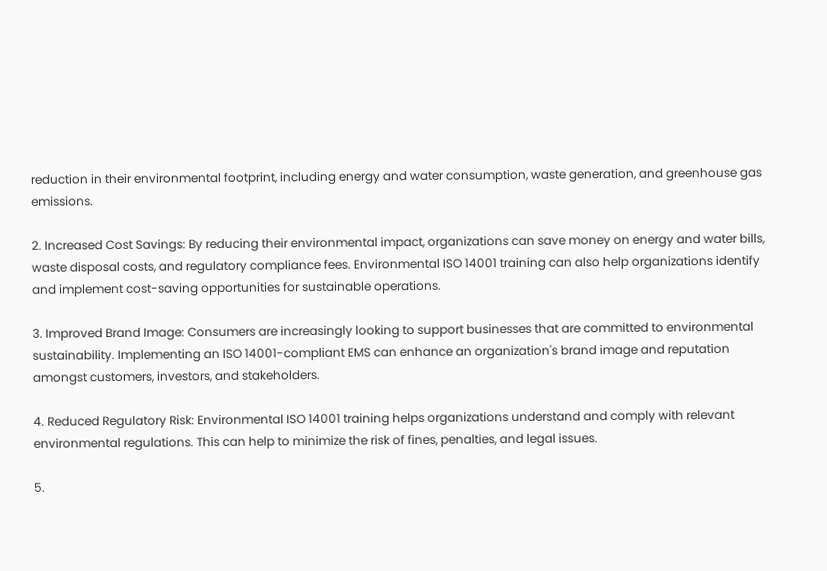reduction in their environmental footprint, including energy and water consumption, waste generation, and greenhouse gas emissions.

2. Increased Cost Savings: By reducing their environmental impact, organizations can save money on energy and water bills, waste disposal costs, and regulatory compliance fees. Environmental ISO 14001 training can also help organizations identify and implement cost-saving opportunities for sustainable operations.

3. Improved Brand Image: Consumers are increasingly looking to support businesses that are committed to environmental sustainability. Implementing an ISO 14001-compliant EMS can enhance an organization's brand image and reputation amongst customers, investors, and stakeholders.

4. Reduced Regulatory Risk: Environmental ISO 14001 training helps organizations understand and comply with relevant environmental regulations. This can help to minimize the risk of fines, penalties, and legal issues.

5.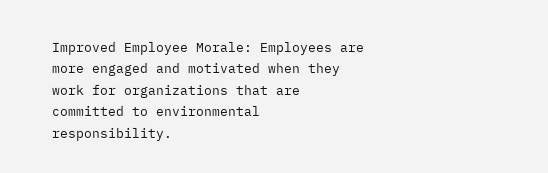Improved Employee Morale: Employees are more engaged and motivated when they work for organizations that are committed to environmental responsibility.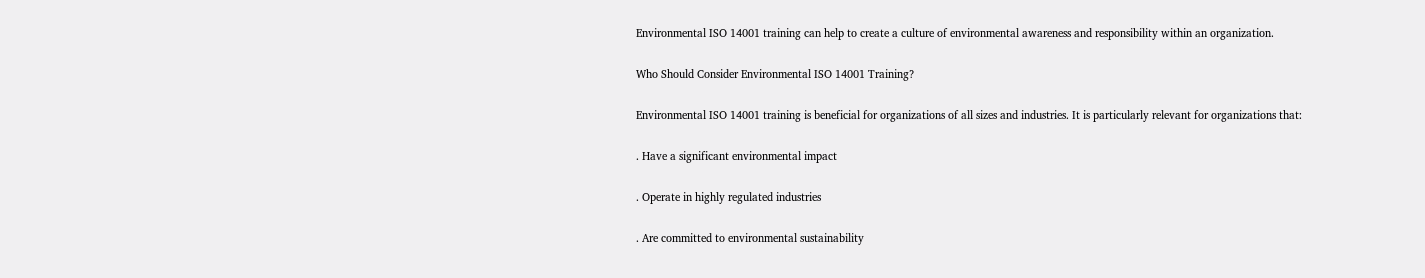Environmental ISO 14001 training can help to create a culture of environmental awareness and responsibility within an organization.

Who Should Consider Environmental ISO 14001 Training?

Environmental ISO 14001 training is beneficial for organizations of all sizes and industries. It is particularly relevant for organizations that:

. Have a significant environmental impact

. Operate in highly regulated industries

. Are committed to environmental sustainability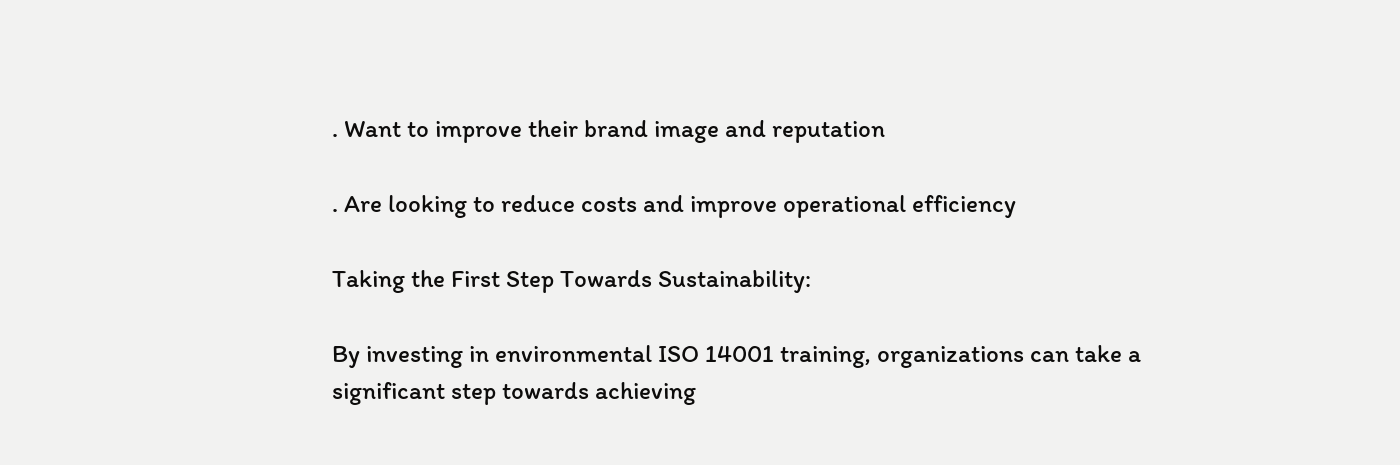. Want to improve their brand image and reputation

. Are looking to reduce costs and improve operational efficiency

Taking the First Step Towards Sustainability:

By investing in environmental ISO 14001 training, organizations can take a significant step towards achieving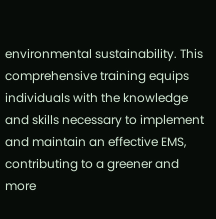environmental sustainability. This comprehensive training equips individuals with the knowledge and skills necessary to implement and maintain an effective EMS, contributing to a greener and more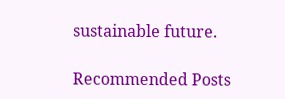sustainable future.

Recommended Posts